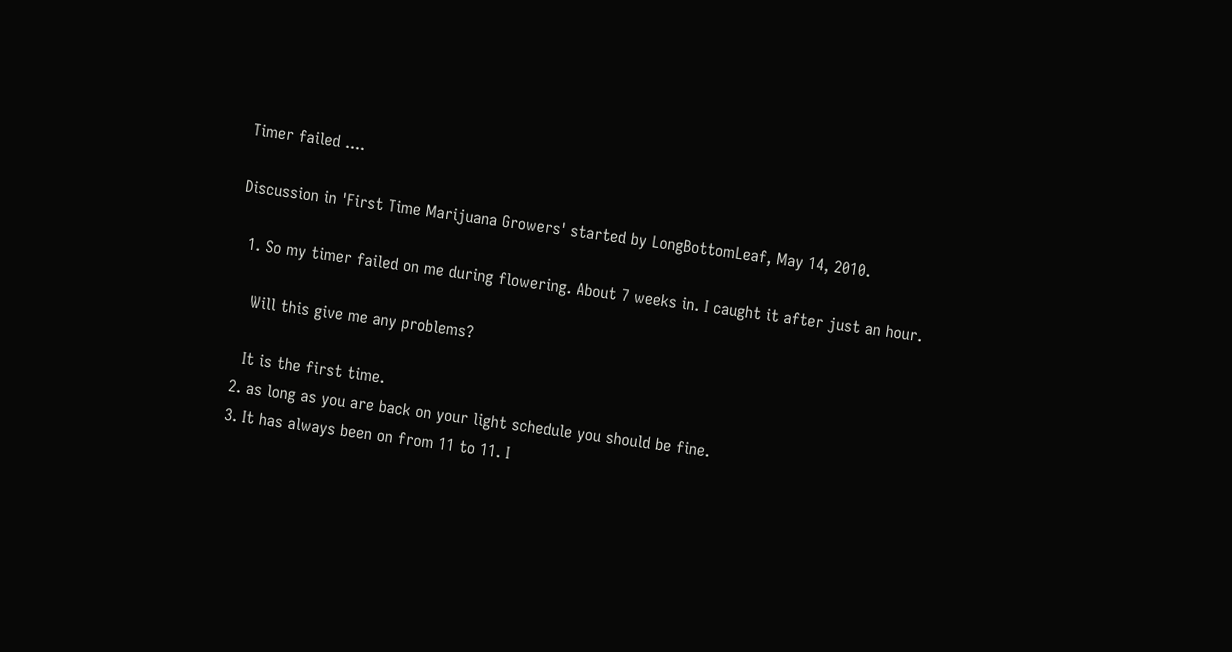Timer failed ....

Discussion in 'First Time Marijuana Growers' started by LongBottomLeaf, May 14, 2010.

  1. So my timer failed on me during flowering. About 7 weeks in. I caught it after just an hour.

    Will this give me any problems?

    It is the first time.
  2. as long as you are back on your light schedule you should be fine.
  3. It has always been on from 11 to 11. I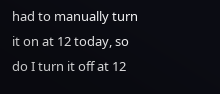had to manually turn it on at 12 today, so do I turn it off at 12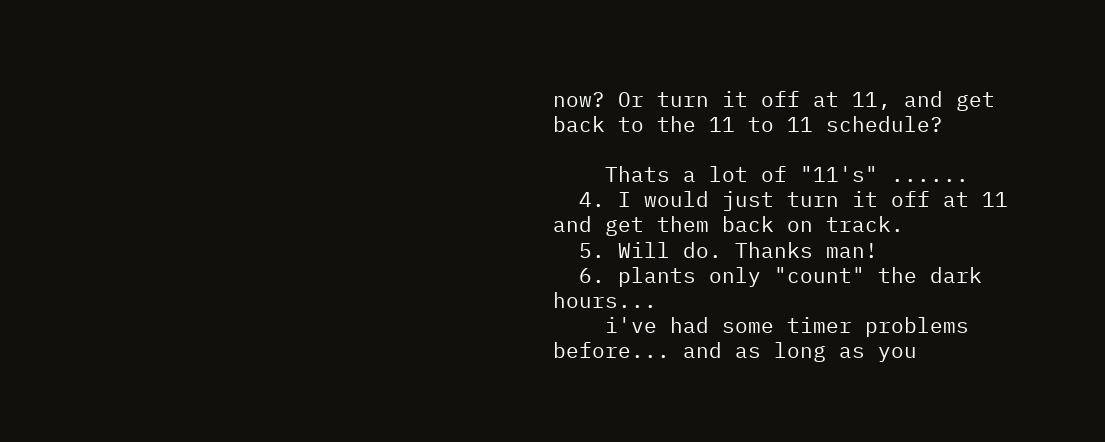now? Or turn it off at 11, and get back to the 11 to 11 schedule?

    Thats a lot of "11's" ......
  4. I would just turn it off at 11 and get them back on track.
  5. Will do. Thanks man!
  6. plants only "count" the dark hours...
    i've had some timer problems before... and as long as you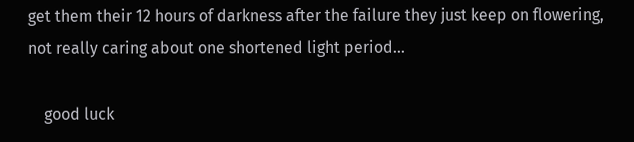get them their 12 hours of darkness after the failure they just keep on flowering, not really caring about one shortened light period...

    good luck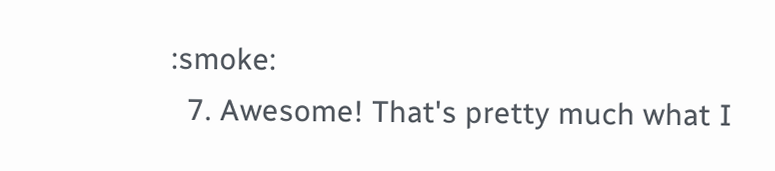:smoke:
  7. Awesome! That's pretty much what I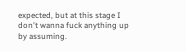expected, but at this stage I don't wanna fuck anything up by assuming.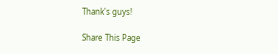Thank's guys!

Share This Page